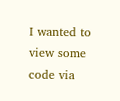I wanted to view some code via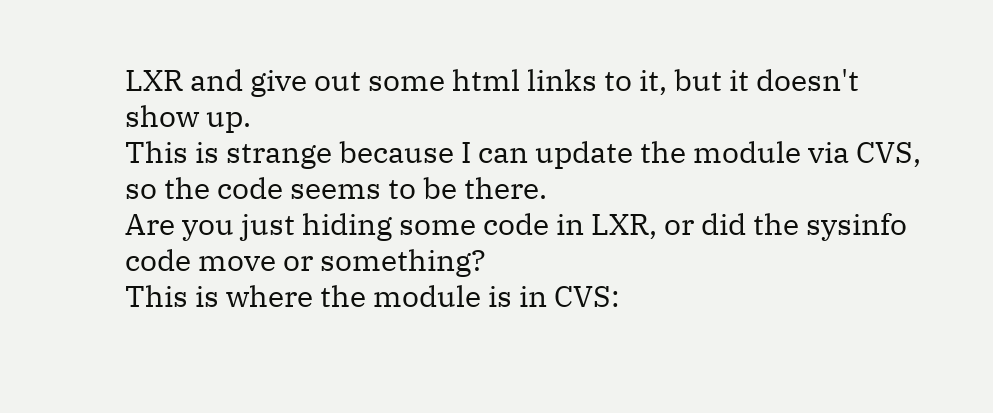LXR and give out some html links to it, but it doesn't show up.
This is strange because I can update the module via CVS, so the code seems to be there.
Are you just hiding some code in LXR, or did the sysinfo code move or something?
This is where the module is in CVS: